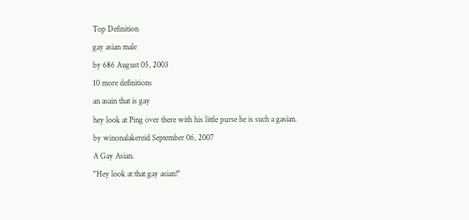Top Definition
gay asian male
by 686 August 05, 2003
10 more definitions
an asain that is gay
hey look at Ping over there with his little purse he is such a gasian.
by winonalakereid September 06, 2007
A Gay Asian.
"Hey look at that gay asian!"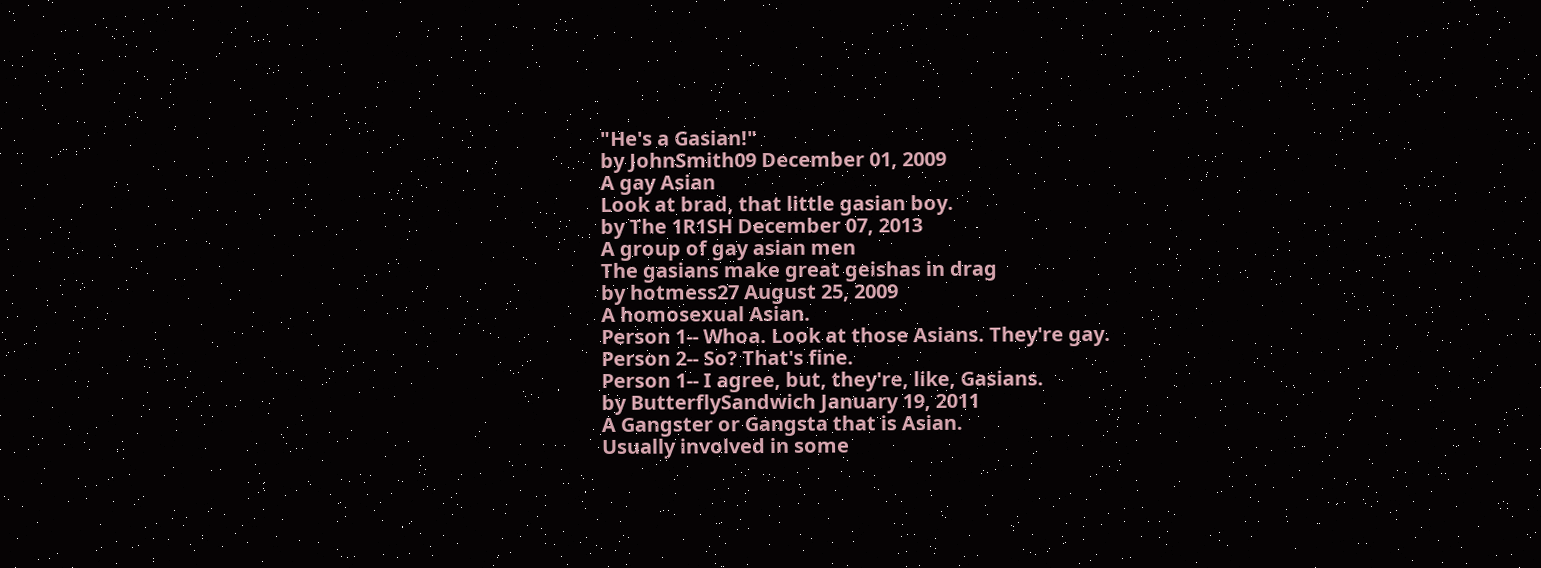"He's a Gasian!"
by JohnSmith09 December 01, 2009
A gay Asian
Look at brad, that little gasian boy.
by The 1R1SH December 07, 2013
A group of gay asian men
The gasians make great geishas in drag
by hotmess27 August 25, 2009
A homosexual Asian.
Person 1-- Whoa. Look at those Asians. They're gay.
Person 2-- So? That's fine.
Person 1-- I agree, but, they're, like, Gasians.
by ButterflySandwich January 19, 2011
A Gangster or Gangsta that is Asian.
Usually involved in some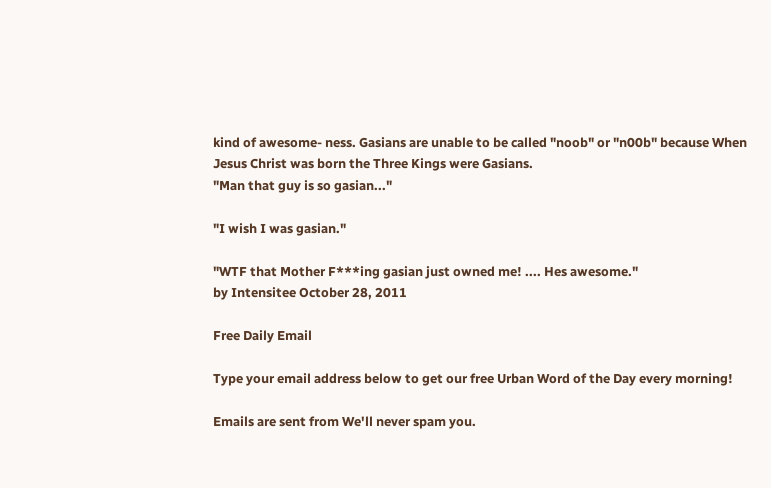kind of awesome- ness. Gasians are unable to be called "noob" or "n00b" because When Jesus Christ was born the Three Kings were Gasians.
"Man that guy is so gasian..."

"I wish I was gasian."

"WTF that Mother F***ing gasian just owned me! .... Hes awesome."
by Intensitee October 28, 2011

Free Daily Email

Type your email address below to get our free Urban Word of the Day every morning!

Emails are sent from We'll never spam you.